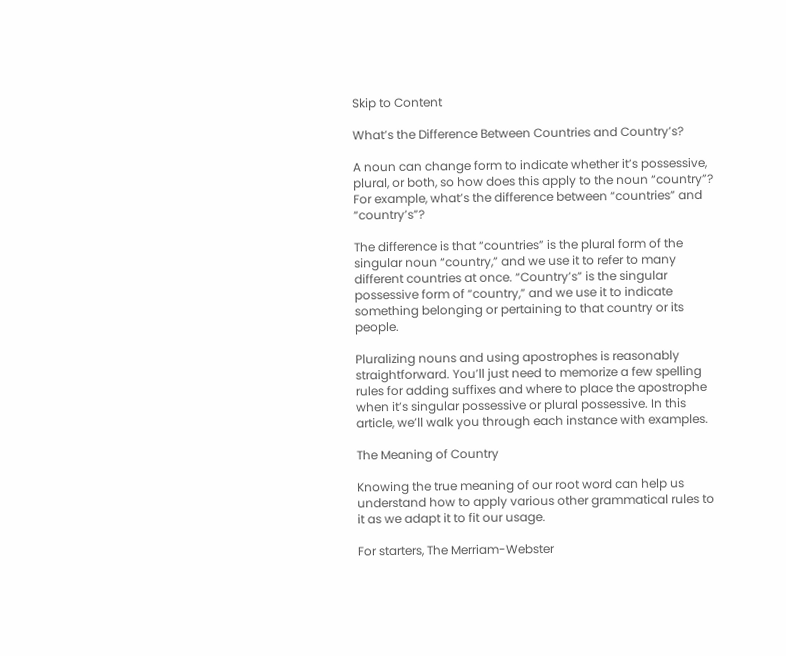Skip to Content

What’s the Difference Between Countries and Country’s?

A noun can change form to indicate whether it’s possessive, plural, or both, so how does this apply to the noun “country”?  For example, what’s the difference between “countries” and “country’s”?

The difference is that “countries” is the plural form of the singular noun “country,” and we use it to refer to many different countries at once. “Country’s” is the singular possessive form of “country,” and we use it to indicate something belonging or pertaining to that country or its people.

Pluralizing nouns and using apostrophes is reasonably straightforward. You’ll just need to memorize a few spelling rules for adding suffixes and where to place the apostrophe when it’s singular possessive or plural possessive. In this article, we’ll walk you through each instance with examples.

The Meaning of Country

Knowing the true meaning of our root word can help us understand how to apply various other grammatical rules to it as we adapt it to fit our usage.

For starters, The Merriam-Webster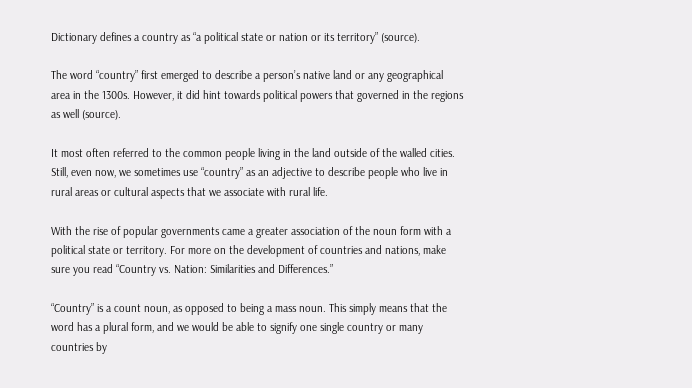Dictionary defines a country as “a political state or nation or its territory” (source).

The word “country” first emerged to describe a person’s native land or any geographical area in the 1300s. However, it did hint towards political powers that governed in the regions as well (source).

It most often referred to the common people living in the land outside of the walled cities. Still, even now, we sometimes use “country” as an adjective to describe people who live in rural areas or cultural aspects that we associate with rural life.

With the rise of popular governments came a greater association of the noun form with a political state or territory. For more on the development of countries and nations, make sure you read “Country vs. Nation: Similarities and Differences.”

“Country” is a count noun, as opposed to being a mass noun. This simply means that the word has a plural form, and we would be able to signify one single country or many countries by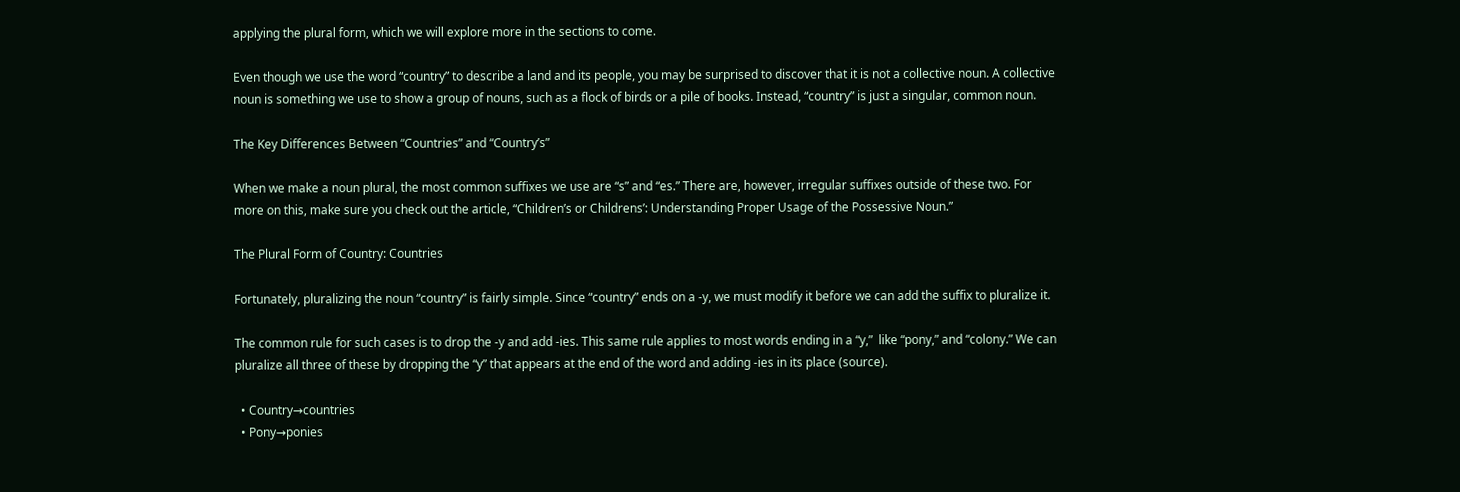applying the plural form, which we will explore more in the sections to come.

Even though we use the word “country” to describe a land and its people, you may be surprised to discover that it is not a collective noun. A collective noun is something we use to show a group of nouns, such as a flock of birds or a pile of books. Instead, “country” is just a singular, common noun.

The Key Differences Between “Countries” and “Country’s”

When we make a noun plural, the most common suffixes we use are “s” and “es.” There are, however, irregular suffixes outside of these two. For more on this, make sure you check out the article, “Children’s or Childrens’: Understanding Proper Usage of the Possessive Noun.”

The Plural Form of Country: Countries

Fortunately, pluralizing the noun “country” is fairly simple. Since “country” ends on a -y, we must modify it before we can add the suffix to pluralize it.

The common rule for such cases is to drop the -y and add -ies. This same rule applies to most words ending in a “y,”  like “pony,” and “colony.” We can pluralize all three of these by dropping the “y” that appears at the end of the word and adding -ies in its place (source).

  • Country→countries
  • Pony→ponies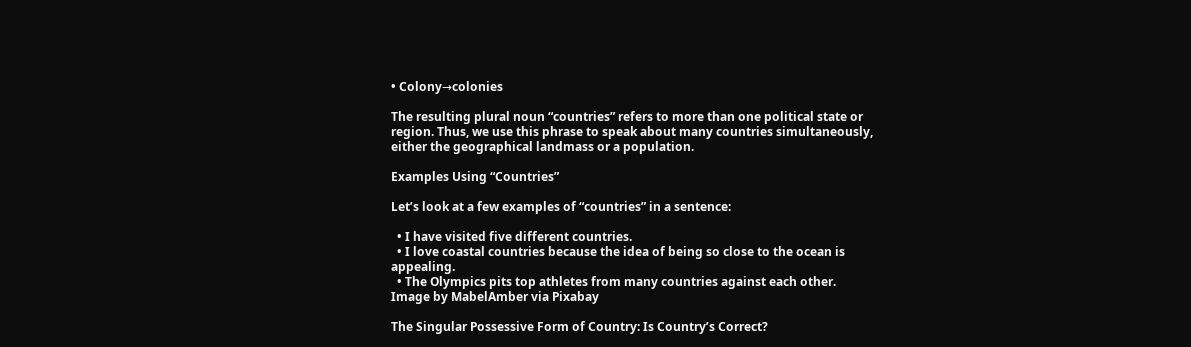• Colony→colonies

The resulting plural noun “countries” refers to more than one political state or region. Thus, we use this phrase to speak about many countries simultaneously, either the geographical landmass or a population.

Examples Using “Countries”

Let’s look at a few examples of “countries” in a sentence:

  • I have visited five different countries.
  • I love coastal countries because the idea of being so close to the ocean is appealing.
  • The Olympics pits top athletes from many countries against each other.
Image by MabelAmber via Pixabay

The Singular Possessive Form of Country: Is Country’s Correct?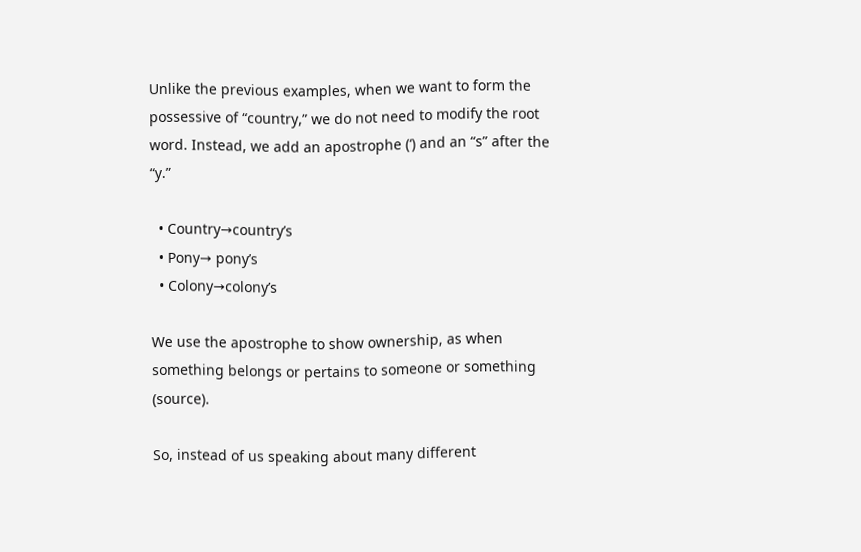Unlike the previous examples, when we want to form the possessive of “country,” we do not need to modify the root word. Instead, we add an apostrophe (‘) and an “s” after the “y.”

  • Country→country’s
  • Pony→ pony’s
  • Colony→colony’s

We use the apostrophe to show ownership, as when something belongs or pertains to someone or something (source).

So, instead of us speaking about many different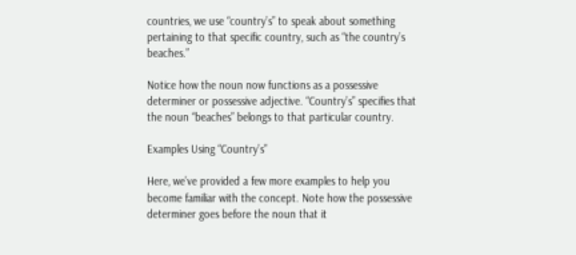countries, we use “country’s” to speak about something pertaining to that specific country, such as “the country’s beaches.”

Notice how the noun now functions as a possessive determiner or possessive adjective. “Country’s” specifies that the noun “beaches” belongs to that particular country.

Examples Using “Country’s”

Here, we’ve provided a few more examples to help you become familiar with the concept. Note how the possessive determiner goes before the noun that it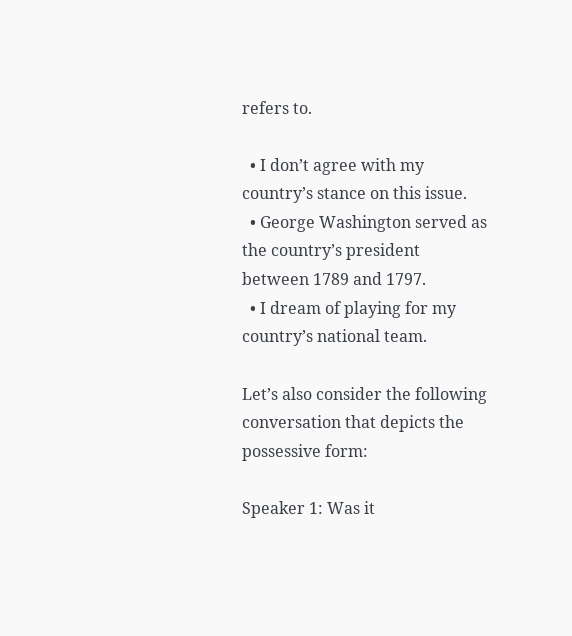refers to.

  • I don’t agree with my country’s stance on this issue.
  • George Washington served as the country’s president between 1789 and 1797.
  • I dream of playing for my country’s national team.

Let’s also consider the following conversation that depicts the possessive form:

Speaker 1: Was it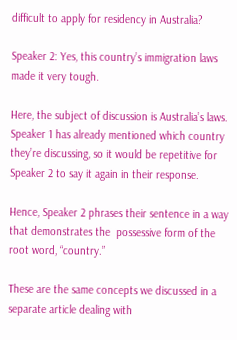difficult to apply for residency in Australia?

Speaker 2: Yes, this country’s immigration laws made it very tough.

Here, the subject of discussion is Australia’s laws. Speaker 1 has already mentioned which country they’re discussing, so it would be repetitive for Speaker 2 to say it again in their response.

Hence, Speaker 2 phrases their sentence in a way that demonstrates the  possessive form of the root word, “country.”

These are the same concepts we discussed in a separate article dealing with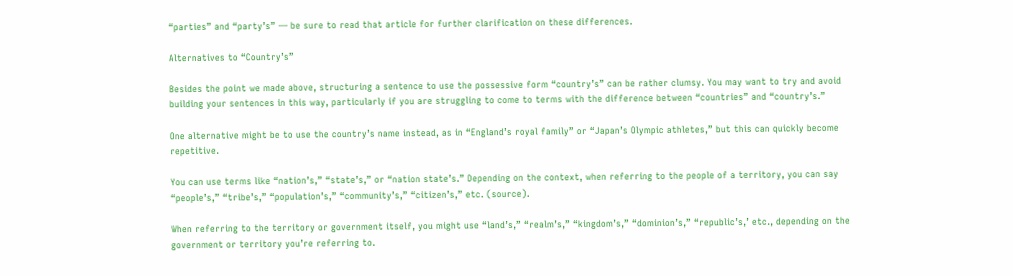“parties” and “party’s” — be sure to read that article for further clarification on these differences.

Alternatives to “Country’s”

Besides the point we made above, structuring a sentence to use the possessive form “country’s” can be rather clumsy. You may want to try and avoid building your sentences in this way, particularly if you are struggling to come to terms with the difference between “countries” and “country’s.”

One alternative might be to use the country’s name instead, as in “England’s royal family” or “Japan’s Olympic athletes,” but this can quickly become repetitive.

You can use terms like “nation’s,” “state’s,” or “nation state’s.” Depending on the context, when referring to the people of a territory, you can say “people’s,” “tribe’s,” “population’s,” “community’s,” “citizen’s,” etc. (source).

When referring to the territory or government itself, you might use “land’s,” “realm’s,” “kingdom’s,” “dominion’s,” “republic’s,’ etc., depending on the government or territory you’re referring to.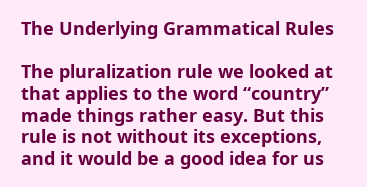The Underlying Grammatical Rules

The pluralization rule we looked at that applies to the word “country” made things rather easy. But this rule is not without its exceptions, and it would be a good idea for us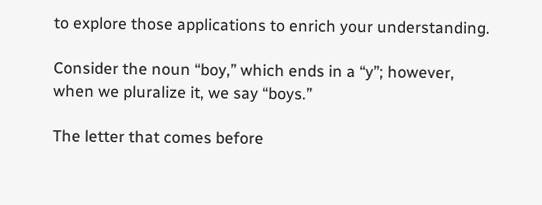to explore those applications to enrich your understanding.

Consider the noun “boy,” which ends in a “y”; however, when we pluralize it, we say “boys.”

The letter that comes before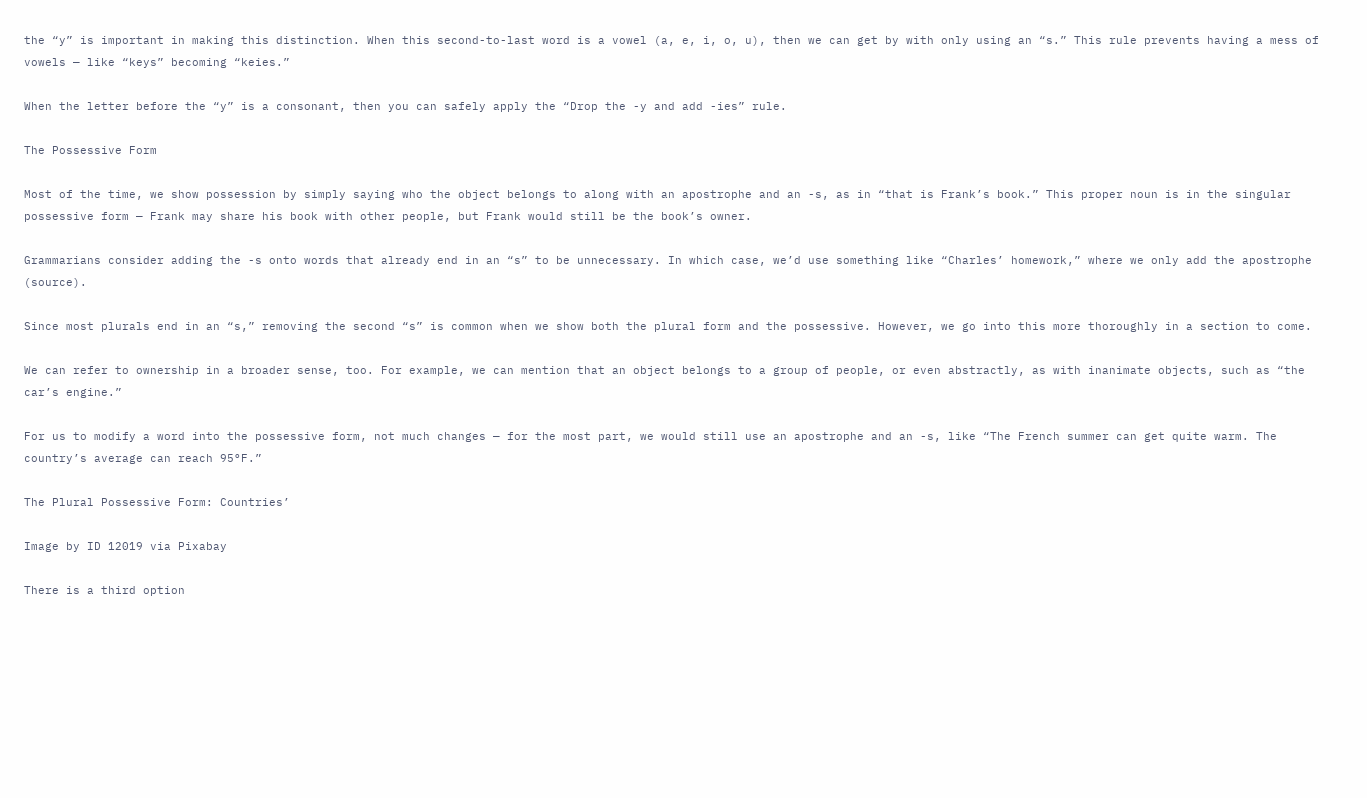the “y” is important in making this distinction. When this second-to-last word is a vowel (a, e, i, o, u), then we can get by with only using an “s.” This rule prevents having a mess of vowels — like “keys” becoming “keies.”

When the letter before the “y” is a consonant, then you can safely apply the “Drop the -y and add -ies” rule.

The Possessive Form

Most of the time, we show possession by simply saying who the object belongs to along with an apostrophe and an -s, as in “that is Frank’s book.” This proper noun is in the singular possessive form — Frank may share his book with other people, but Frank would still be the book’s owner.

Grammarians consider adding the -s onto words that already end in an “s” to be unnecessary. In which case, we’d use something like “Charles’ homework,” where we only add the apostrophe (source).

Since most plurals end in an “s,” removing the second “s” is common when we show both the plural form and the possessive. However, we go into this more thoroughly in a section to come.

We can refer to ownership in a broader sense, too. For example, we can mention that an object belongs to a group of people, or even abstractly, as with inanimate objects, such as “the car’s engine.”

For us to modify a word into the possessive form, not much changes — for the most part, we would still use an apostrophe and an -s, like “The French summer can get quite warm. The country’s average can reach 95°F.”

The Plural Possessive Form: Countries’

Image by ID 12019 via Pixabay

There is a third option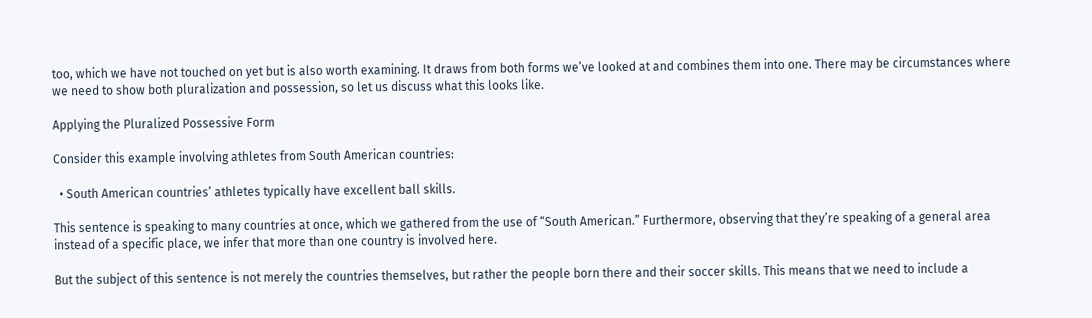too, which we have not touched on yet but is also worth examining. It draws from both forms we’ve looked at and combines them into one. There may be circumstances where we need to show both pluralization and possession, so let us discuss what this looks like.

Applying the Pluralized Possessive Form

Consider this example involving athletes from South American countries:

  • South American countries’ athletes typically have excellent ball skills.

This sentence is speaking to many countries at once, which we gathered from the use of “South American.” Furthermore, observing that they’re speaking of a general area instead of a specific place, we infer that more than one country is involved here.

But the subject of this sentence is not merely the countries themselves, but rather the people born there and their soccer skills. This means that we need to include a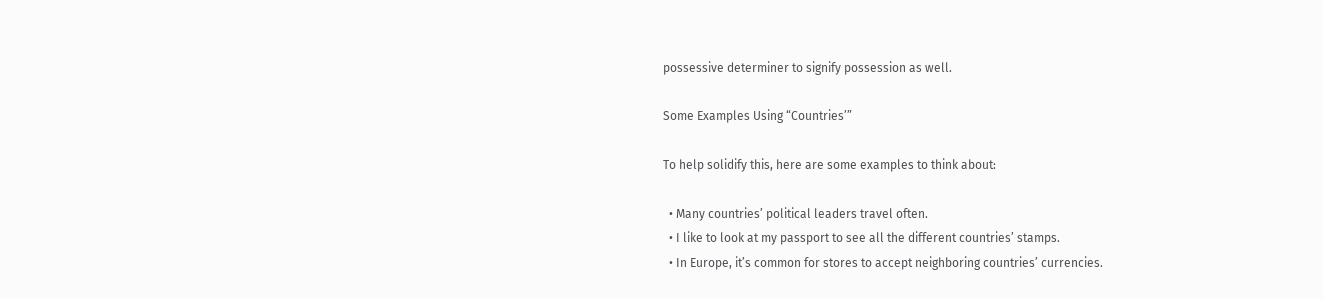possessive determiner to signify possession as well.

Some Examples Using “Countries’”

To help solidify this, here are some examples to think about:

  • Many countries’ political leaders travel often.
  • I like to look at my passport to see all the different countries’ stamps.
  • In Europe, it’s common for stores to accept neighboring countries’ currencies.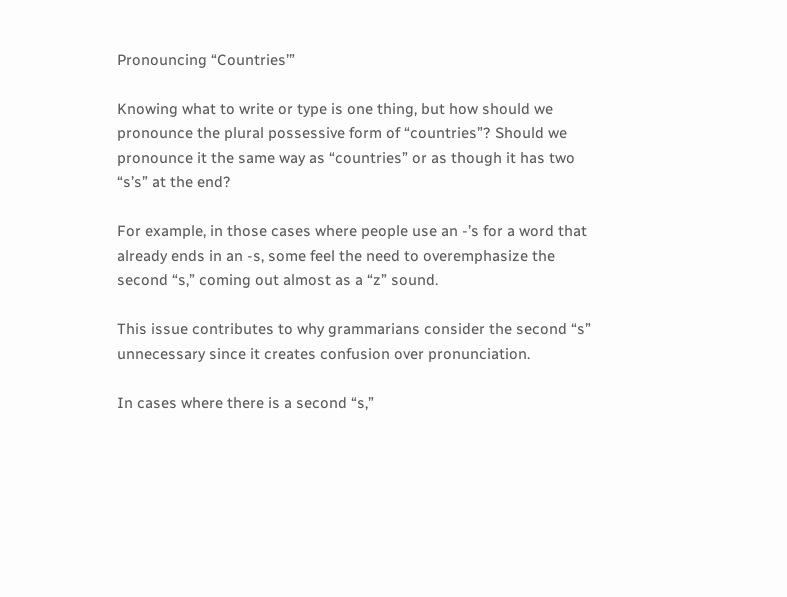Pronouncing “Countries’”

Knowing what to write or type is one thing, but how should we pronounce the plural possessive form of “countries”? Should we pronounce it the same way as “countries” or as though it has two “s’s” at the end?

For example, in those cases where people use an -’s for a word that already ends in an -s, some feel the need to overemphasize the second “s,” coming out almost as a “z” sound.

This issue contributes to why grammarians consider the second “s” unnecessary since it creates confusion over pronunciation.

In cases where there is a second “s,”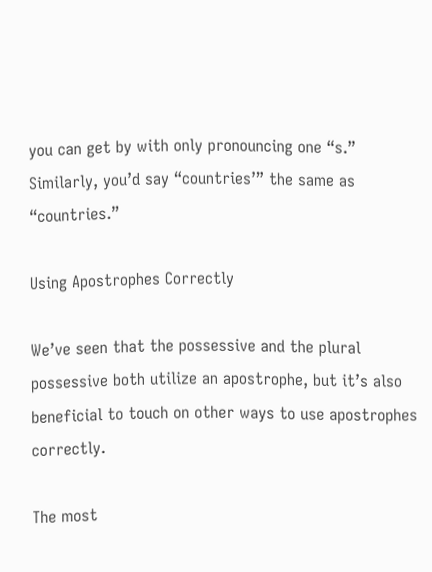you can get by with only pronouncing one “s.” Similarly, you’d say “countries’” the same as “countries.”

Using Apostrophes Correctly

We’ve seen that the possessive and the plural possessive both utilize an apostrophe, but it’s also beneficial to touch on other ways to use apostrophes correctly.

The most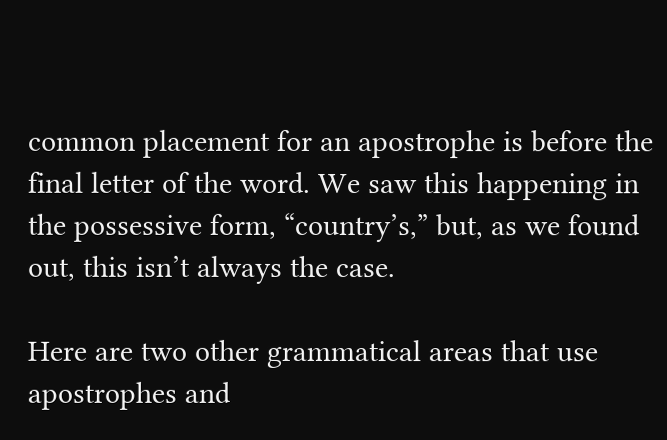common placement for an apostrophe is before the final letter of the word. We saw this happening in the possessive form, “country’s,” but, as we found out, this isn’t always the case.

Here are two other grammatical areas that use apostrophes and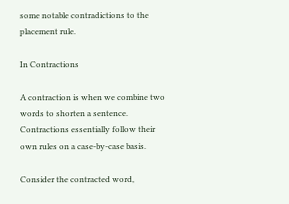some notable contradictions to the placement rule.

In Contractions

A contraction is when we combine two words to shorten a sentence. Contractions essentially follow their own rules on a case-by-case basis.

Consider the contracted word,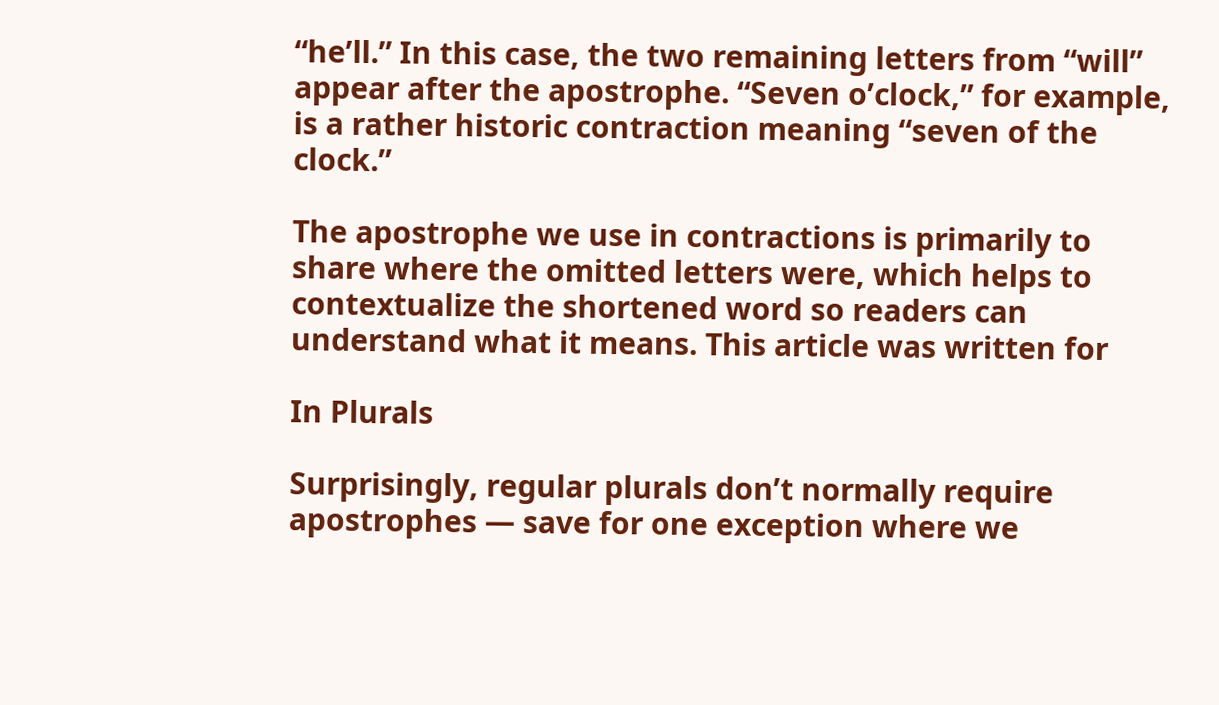“he’ll.” In this case, the two remaining letters from “will” appear after the apostrophe. “Seven o’clock,” for example, is a rather historic contraction meaning “seven of the clock.”

The apostrophe we use in contractions is primarily to share where the omitted letters were, which helps to contextualize the shortened word so readers can understand what it means. This article was written for

In Plurals

Surprisingly, regular plurals don’t normally require apostrophes — save for one exception where we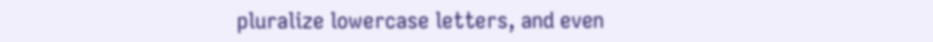pluralize lowercase letters, and even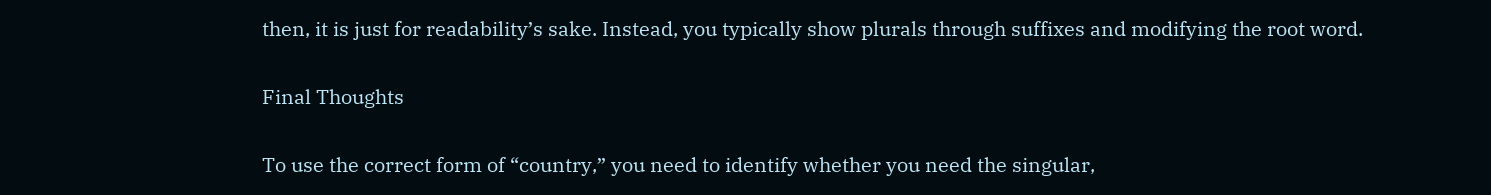then, it is just for readability’s sake. Instead, you typically show plurals through suffixes and modifying the root word.

Final Thoughts

To use the correct form of “country,” you need to identify whether you need the singular,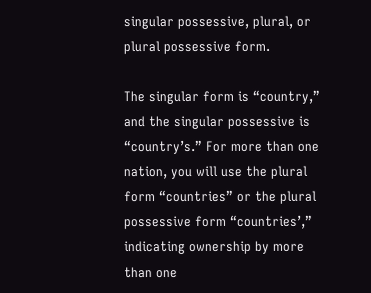singular possessive, plural, or plural possessive form.

The singular form is “country,” and the singular possessive is “country’s.” For more than one nation, you will use the plural form “countries” or the plural possessive form “countries’,” indicating ownership by more than one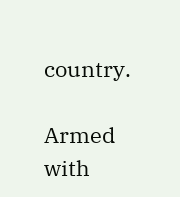country.

Armed with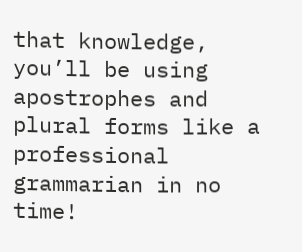that knowledge, you’ll be using apostrophes and plural forms like a professional grammarian in no time!